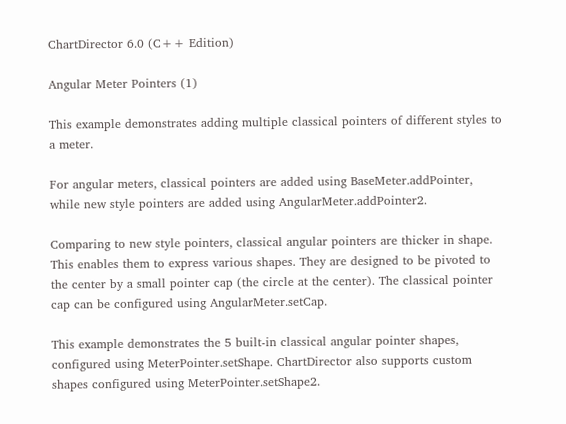ChartDirector 6.0 (C++ Edition)

Angular Meter Pointers (1)

This example demonstrates adding multiple classical pointers of different styles to a meter.

For angular meters, classical pointers are added using BaseMeter.addPointer, while new style pointers are added using AngularMeter.addPointer2.

Comparing to new style pointers, classical angular pointers are thicker in shape. This enables them to express various shapes. They are designed to be pivoted to the center by a small pointer cap (the circle at the center). The classical pointer cap can be configured using AngularMeter.setCap.

This example demonstrates the 5 built-in classical angular pointer shapes, configured using MeterPointer.setShape. ChartDirector also supports custom shapes configured using MeterPointer.setShape2.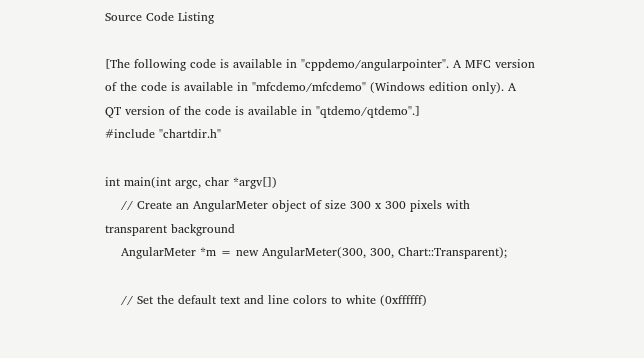Source Code Listing

[The following code is available in "cppdemo/angularpointer". A MFC version of the code is available in "mfcdemo/mfcdemo" (Windows edition only). A QT version of the code is available in "qtdemo/qtdemo".]
#include "chartdir.h"

int main(int argc, char *argv[])
    // Create an AngularMeter object of size 300 x 300 pixels with transparent background
    AngularMeter *m = new AngularMeter(300, 300, Chart::Transparent);

    // Set the default text and line colors to white (0xffffff)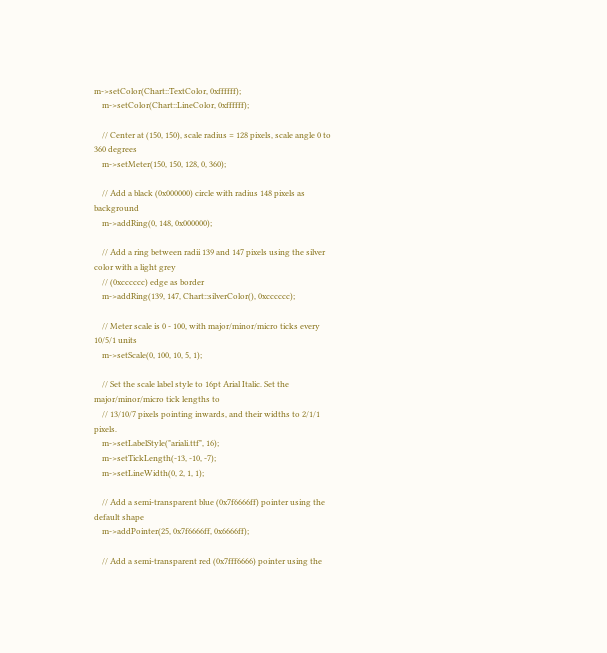m->setColor(Chart::TextColor, 0xffffff);
    m->setColor(Chart::LineColor, 0xffffff);

    // Center at (150, 150), scale radius = 128 pixels, scale angle 0 to 360 degrees
    m->setMeter(150, 150, 128, 0, 360);

    // Add a black (0x000000) circle with radius 148 pixels as background
    m->addRing(0, 148, 0x000000);

    // Add a ring between radii 139 and 147 pixels using the silver color with a light grey
    // (0xcccccc) edge as border
    m->addRing(139, 147, Chart::silverColor(), 0xcccccc);

    // Meter scale is 0 - 100, with major/minor/micro ticks every 10/5/1 units
    m->setScale(0, 100, 10, 5, 1);

    // Set the scale label style to 16pt Arial Italic. Set the major/minor/micro tick lengths to
    // 13/10/7 pixels pointing inwards, and their widths to 2/1/1 pixels.
    m->setLabelStyle("ariali.ttf", 16);
    m->setTickLength(-13, -10, -7);
    m->setLineWidth(0, 2, 1, 1);

    // Add a semi-transparent blue (0x7f6666ff) pointer using the default shape
    m->addPointer(25, 0x7f6666ff, 0x6666ff);

    // Add a semi-transparent red (0x7fff6666) pointer using the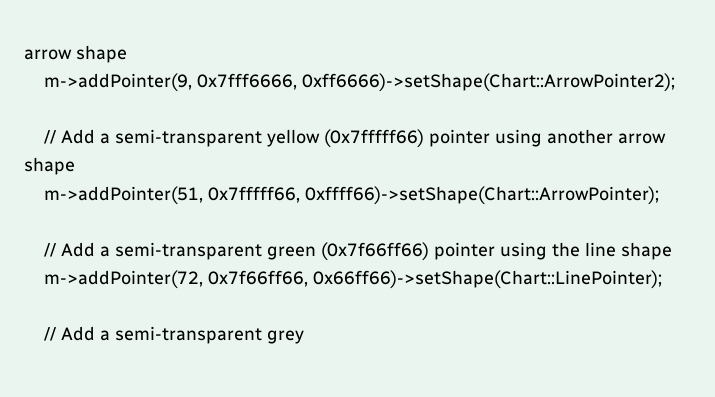arrow shape
    m->addPointer(9, 0x7fff6666, 0xff6666)->setShape(Chart::ArrowPointer2);

    // Add a semi-transparent yellow (0x7fffff66) pointer using another arrow shape
    m->addPointer(51, 0x7fffff66, 0xffff66)->setShape(Chart::ArrowPointer);

    // Add a semi-transparent green (0x7f66ff66) pointer using the line shape
    m->addPointer(72, 0x7f66ff66, 0x66ff66)->setShape(Chart::LinePointer);

    // Add a semi-transparent grey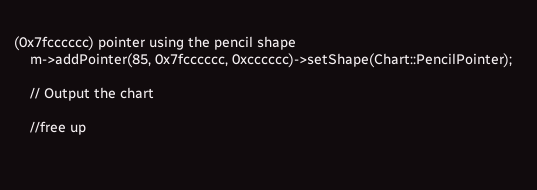(0x7fcccccc) pointer using the pencil shape
    m->addPointer(85, 0x7fcccccc, 0xcccccc)->setShape(Chart::PencilPointer);

    // Output the chart

    //free up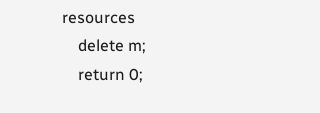resources
    delete m;
    return 0;